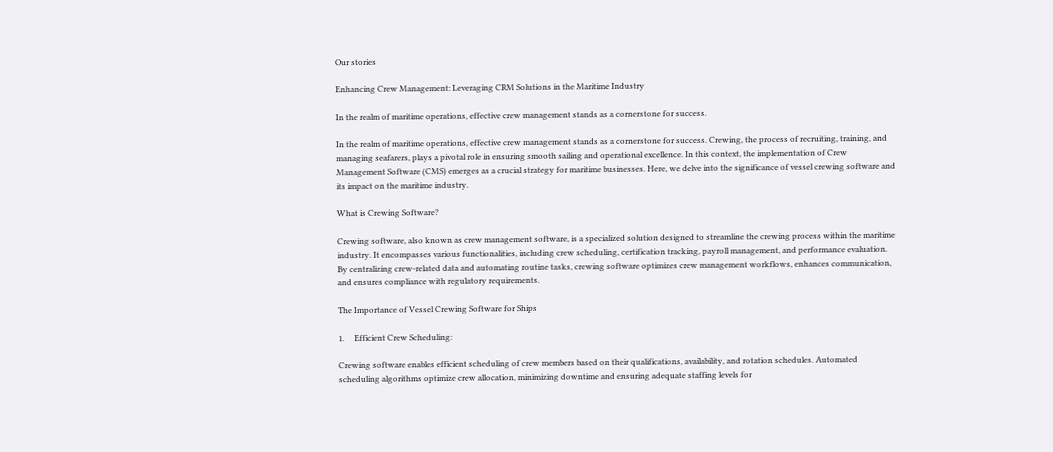Our stories

Enhancing Crew Management: Leveraging CRM Solutions in the Maritime Industry

In the realm of maritime operations, effective crew management stands as a cornerstone for success.

In the realm of maritime operations, effective crew management stands as a cornerstone for success. Crewing, the process of recruiting, training, and managing seafarers, plays a pivotal role in ensuring smooth sailing and operational excellence. In this context, the implementation of Crew Management Software (CMS) emerges as a crucial strategy for maritime businesses. Here, we delve into the significance of vessel crewing software and its impact on the maritime industry.

What is Crewing Software?

Crewing software, also known as crew management software, is a specialized solution designed to streamline the crewing process within the maritime industry. It encompasses various functionalities, including crew scheduling, certification tracking, payroll management, and performance evaluation. By centralizing crew-related data and automating routine tasks, crewing software optimizes crew management workflows, enhances communication, and ensures compliance with regulatory requirements.

The Importance of Vessel Crewing Software for Ships

1.     Efficient Crew Scheduling:

Crewing software enables efficient scheduling of crew members based on their qualifications, availability, and rotation schedules. Automated scheduling algorithms optimize crew allocation, minimizing downtime and ensuring adequate staffing levels for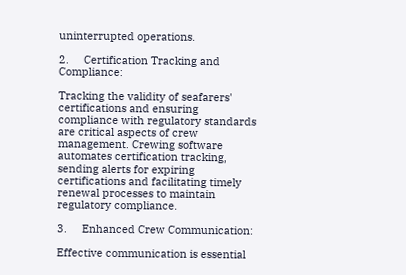uninterrupted operations.

2.     Certification Tracking and Compliance:

Tracking the validity of seafarers' certifications and ensuring compliance with regulatory standards are critical aspects of crew management. Crewing software automates certification tracking, sending alerts for expiring certifications and facilitating timely renewal processes to maintain regulatory compliance.

3.     Enhanced Crew Communication:

Effective communication is essential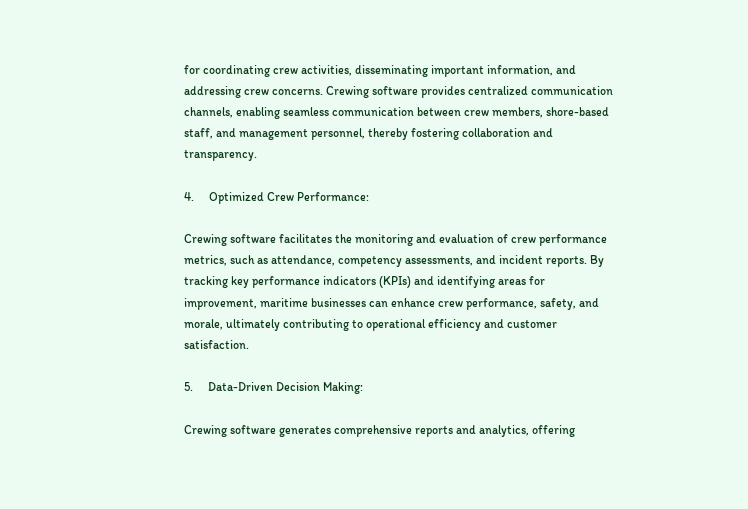for coordinating crew activities, disseminating important information, and addressing crew concerns. Crewing software provides centralized communication channels, enabling seamless communication between crew members, shore-based staff, and management personnel, thereby fostering collaboration and transparency.

4.     Optimized Crew Performance:

Crewing software facilitates the monitoring and evaluation of crew performance metrics, such as attendance, competency assessments, and incident reports. By tracking key performance indicators (KPIs) and identifying areas for improvement, maritime businesses can enhance crew performance, safety, and morale, ultimately contributing to operational efficiency and customer satisfaction.

5.     Data-Driven Decision Making:

Crewing software generates comprehensive reports and analytics, offering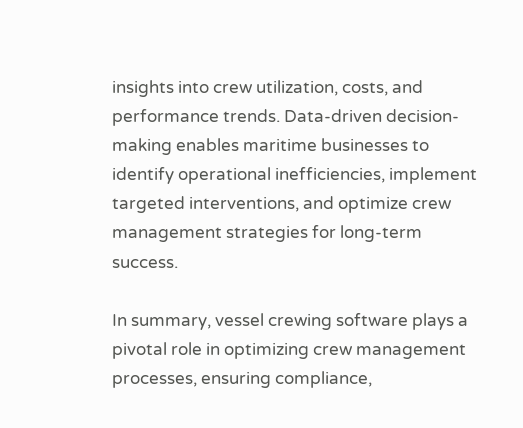insights into crew utilization, costs, and performance trends. Data-driven decision-making enables maritime businesses to identify operational inefficiencies, implement targeted interventions, and optimize crew management strategies for long-term success.

In summary, vessel crewing software plays a pivotal role in optimizing crew management processes, ensuring compliance,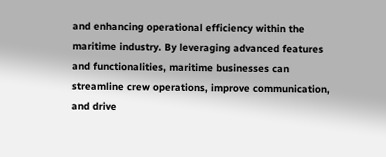and enhancing operational efficiency within the maritime industry. By leveraging advanced features and functionalities, maritime businesses can streamline crew operations, improve communication, and drive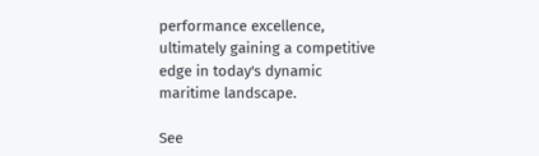performance excellence, ultimately gaining a competitive edge in today's dynamic maritime landscape.

See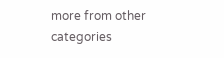more from other categories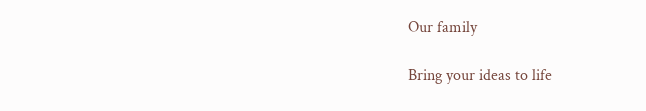Our family

Bring your ideas to life